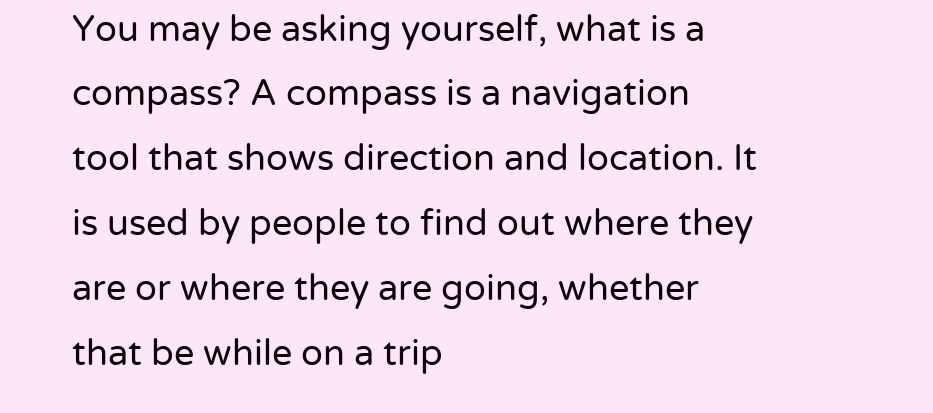You may be asking yourself, what is a compass? A compass is a navigation tool that shows direction and location. It is used by people to find out where they are or where they are going, whether that be while on a trip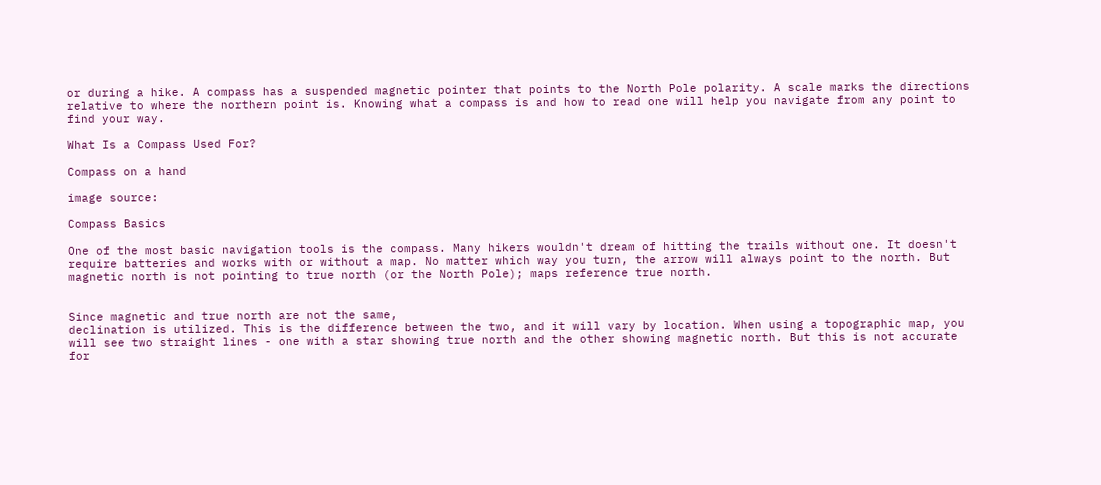or during a hike. A compass has a suspended magnetic pointer that points to the North Pole polarity. A scale marks the directions relative to where the northern point is. Knowing what a compass is and how to read one will help you navigate from any point to find your way.

What Is a Compass Used For?

Compass on a hand

image source:

Compass Basics

One of the most basic navigation tools is the compass. Many hikers wouldn't dream of hitting the trails without one. It doesn't require batteries and works with or without a map. No matter which way you turn, the arrow will always point to the north. But magnetic north is not pointing to true north (or the North Pole); maps reference true north.


Since magnetic and true north are not the same,
declination is utilized. This is the difference between the two, and it will vary by location. When using a topographic map, you will see two straight lines - one with a star showing true north and the other showing magnetic north. But this is not accurate for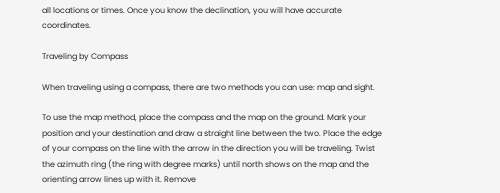all locations or times. Once you know the declination, you will have accurate coordinates.

Traveling by Compass

When traveling using a compass, there are two methods you can use: map and sight.

To use the map method, place the compass and the map on the ground. Mark your position and your destination and draw a straight line between the two. Place the edge of your compass on the line with the arrow in the direction you will be traveling. Twist the azimuth ring (the ring with degree marks) until north shows on the map and the orienting arrow lines up with it. Remove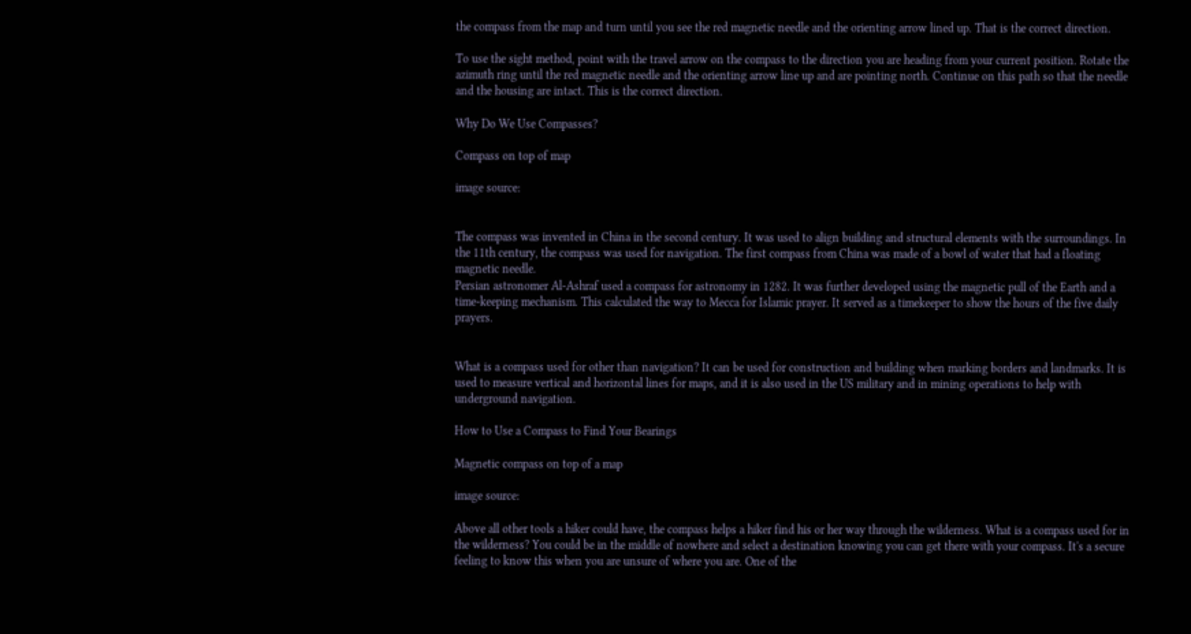the compass from the map and turn until you see the red magnetic needle and the orienting arrow lined up. That is the correct direction.

To use the sight method, point with the travel arrow on the compass to the direction you are heading from your current position. Rotate the azimuth ring until the red magnetic needle and the orienting arrow line up and are pointing north. Continue on this path so that the needle and the housing are intact. This is the correct direction.

Why Do We Use Compasses?

Compass on top of map

image source:


The compass was invented in China in the second century. It was used to align building and structural elements with the surroundings. In the 11th century, the compass was used for navigation. The first compass from China was made of a bowl of water that had a floating magnetic needle.
Persian astronomer Al-Ashraf used a compass for astronomy in 1282. It was further developed using the magnetic pull of the Earth and a time-keeping mechanism. This calculated the way to Mecca for Islamic prayer. It served as a timekeeper to show the hours of the five daily prayers.


What is a compass used for other than navigation? It can be used for construction and building when marking borders and landmarks. It is used to measure vertical and horizontal lines for maps, and it is also used in the US military and in mining operations to help with underground navigation.

How to Use a Compass to Find Your Bearings

Magnetic compass on top of a map

image source:

Above all other tools a hiker could have, the compass helps a hiker find his or her way through the wilderness. What is a compass used for in the wilderness? You could be in the middle of nowhere and select a destination knowing you can get there with your compass. It's a secure feeling to know this when you are unsure of where you are. One of the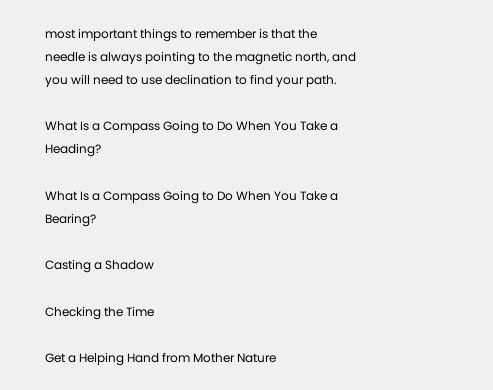most important things to remember is that the needle is always pointing to the magnetic north, and you will need to use declination to find your path.

What Is a Compass Going to Do When You Take a Heading?

What Is a Compass Going to Do When You Take a Bearing?

Casting a Shadow

Checking the Time

Get a Helping Hand from Mother Nature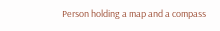Person holding a map and a compass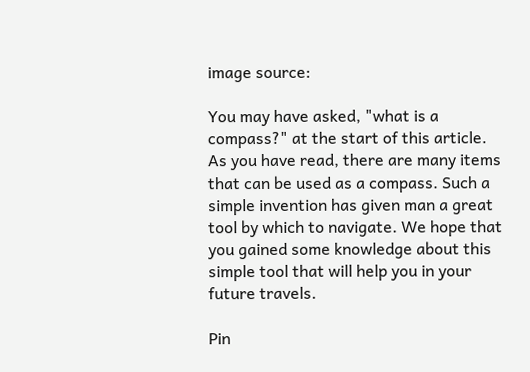image source:

You may have asked, "what is a compass?" at the start of this article. As you have read, there are many items that can be used as a compass. Such a simple invention has given man a great tool by which to navigate. We hope that you gained some knowledge about this simple tool that will help you in your future travels.

Pin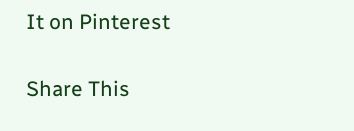It on Pinterest

Share This